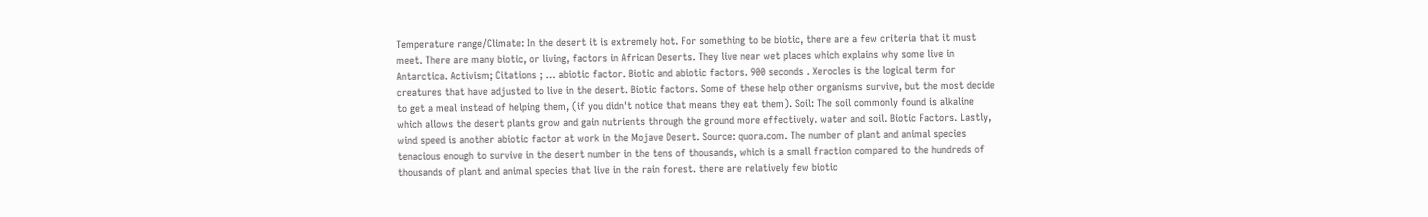Temperature range/Climate: In the desert it is extremely hot. For something to be biotic, there are a few criteria that it must meet. There are many biotic, or living, factors in African Deserts. They live near wet places which explains why some live in Antarctica. Activism; Citations ; … abiotic factor. Biotic and abiotic factors. 900 seconds . Xerocles is the logical term for creatures that have adjusted to live in the desert. Biotic factors. Some of these help other organisms survive, but the most decide to get a meal instead of helping them, (if you didn't notice that means they eat them). Soil: The soil commonly found is alkaline which allows the desert plants grow and gain nutrients through the ground more effectively. water and soil. Biotic Factors. Lastly, wind speed is another abiotic factor at work in the Mojave Desert. Source: quora.com. The number of plant and animal species tenacious enough to survive in the desert number in the tens of thousands, which is a small fraction compared to the hundreds of thousands of plant and animal species that live in the rain forest. there are relatively few biotic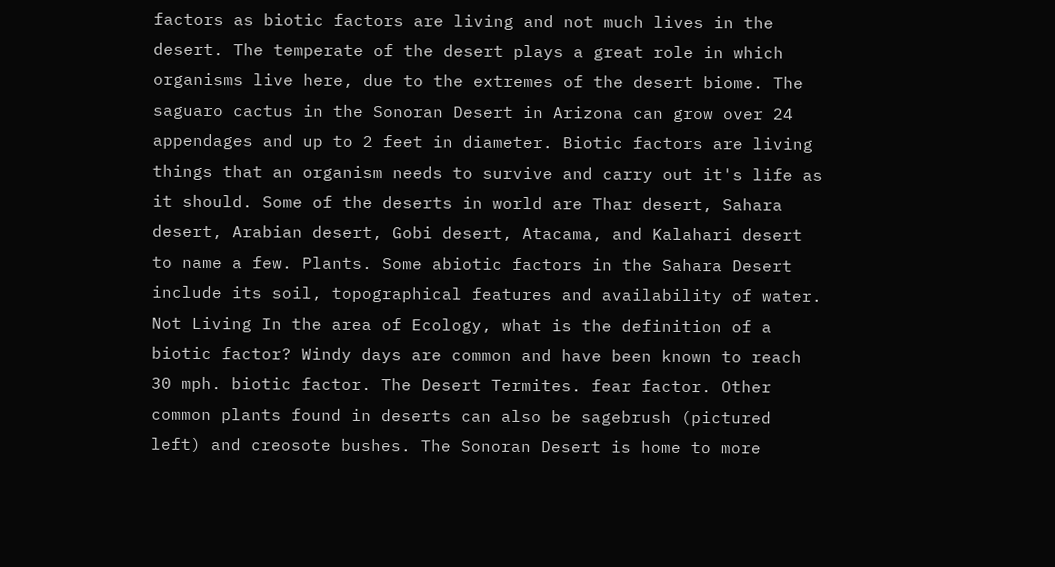factors as biotic factors are living and not much lives in the desert. The temperate of the desert plays a great role in which organisms live here, due to the extremes of the desert biome. The saguaro cactus in the Sonoran Desert in Arizona can grow over 24 appendages and up to 2 feet in diameter. Biotic factors are living things that an organism needs to survive and carry out it's life as it should. Some of the deserts in world are Thar desert, Sahara desert, Arabian desert, Gobi desert, Atacama, and Kalahari desert to name a few. Plants. Some abiotic factors in the Sahara Desert include its soil, topographical features and availability of water. Not Living In the area of Ecology, what is the definition of a biotic factor? Windy days are common and have been known to reach 30 mph. biotic factor. The Desert Termites. fear factor. Other common plants found in deserts can also be sagebrush (pictured left) and creosote bushes. The Sonoran Desert is home to more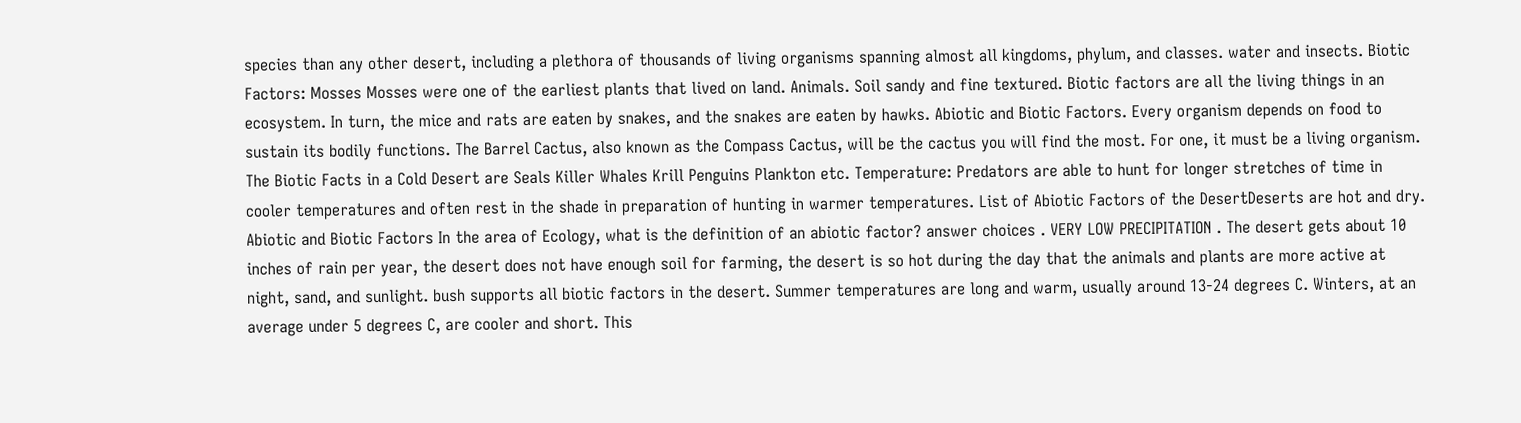species than any other desert, including a plethora of thousands of living organisms spanning almost all kingdoms, phylum, and classes. water and insects. Biotic Factors: Mosses Mosses were one of the earliest plants that lived on land. Animals. Soil sandy and fine textured. Biotic factors are all the living things in an ecosystem. In turn, the mice and rats are eaten by snakes, and the snakes are eaten by hawks. Abiotic and Biotic Factors. Every organism depends on food to sustain its bodily functions. The Barrel Cactus, also known as the Compass Cactus, will be the cactus you will find the most. For one, it must be a living organism. The Biotic Facts in a Cold Desert are Seals Killer Whales Krill Penguins Plankton etc. Temperature: Predators are able to hunt for longer stretches of time in cooler temperatures and often rest in the shade in preparation of hunting in warmer temperatures. List of Abiotic Factors of the DesertDeserts are hot and dry. Abiotic and Biotic Factors In the area of Ecology, what is the definition of an abiotic factor? answer choices . VERY LOW PRECIPITATION . The desert gets about 10 inches of rain per year, the desert does not have enough soil for farming, the desert is so hot during the day that the animals and plants are more active at night, sand, and sunlight. bush supports all biotic factors in the desert. Summer temperatures are long and warm, usually around 13-24 degrees C. Winters, at an average under 5 degrees C, are cooler and short. This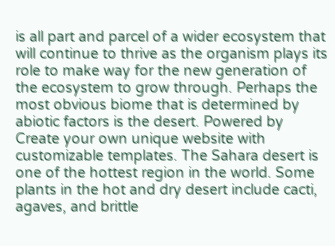is all part and parcel of a wider ecosystem that will continue to thrive as the organism plays its role to make way for the new generation of the ecosystem to grow through. Perhaps the most obvious biome that is determined by abiotic factors is the desert. Powered by Create your own unique website with customizable templates. The Sahara desert is one of the hottest region in the world. Some plants in the hot and dry desert include cacti, agaves, and brittle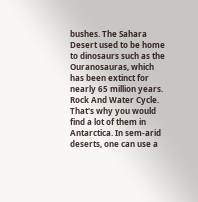bushes. The Sahara Desert used to be home to dinosaurs such as the Ouranosauras, which has been extinct for nearly 65 million years. Rock And Water Cycle. That's why you would find a lot of them in Antarctica. In sem-arid deserts, one can use a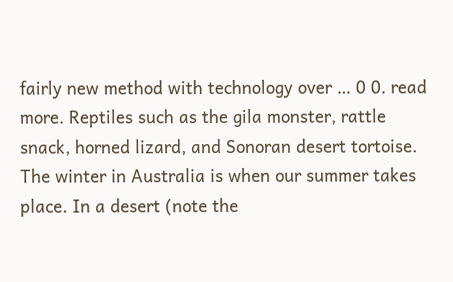fairly new method with technology over … 0 0. read more. Reptiles such as the gila monster, rattle snack, horned lizard, and Sonoran desert tortoise. The winter in Australia is when our summer takes place. In a desert (note the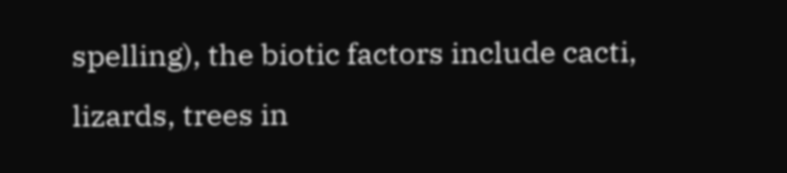spelling), the biotic factors include cacti, lizards, trees in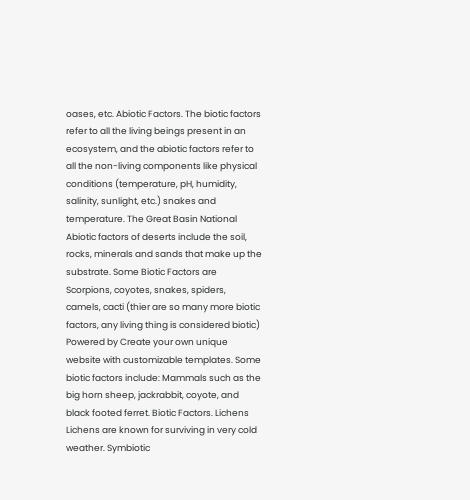oases, etc. Abiotic Factors. The biotic factors refer to all the living beings present in an ecosystem, and the abiotic factors refer to all the non-living components like physical conditions (temperature, pH, humidity, salinity, sunlight, etc.) snakes and temperature. The Great Basin National Abiotic factors of deserts include the soil, rocks, minerals and sands that make up the substrate. Some Biotic Factors are Scorpions, coyotes, snakes, spiders, camels, cacti (thier are so many more biotic factors, any living thing is considered biotic) Powered by Create your own unique website with customizable templates. Some biotic factors include: Mammals such as the big horn sheep, jackrabbit, coyote, and black footed ferret. Biotic Factors. Lichens Lichens are known for surviving in very cold weather. Symbiotic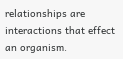relationships are interactions that effect an organism.